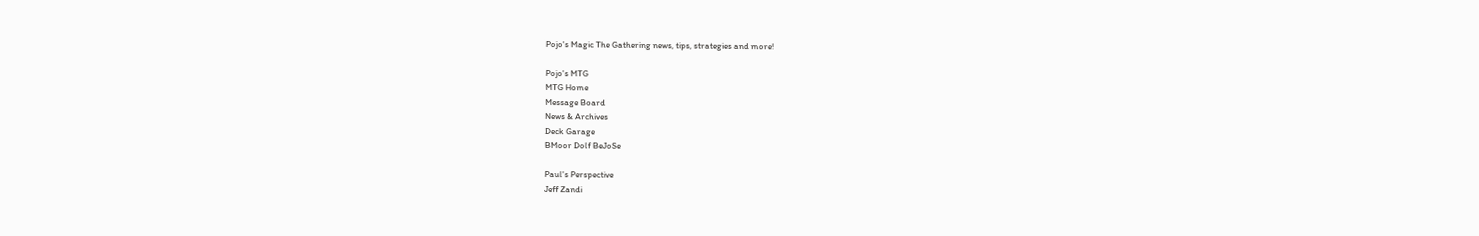Pojo's Magic The Gathering news, tips, strategies and more!

Pojo's MTG
MTG Home
Message Board
News & Archives
Deck Garage
BMoor Dolf BeJoSe

Paul's Perspective
Jeff Zandi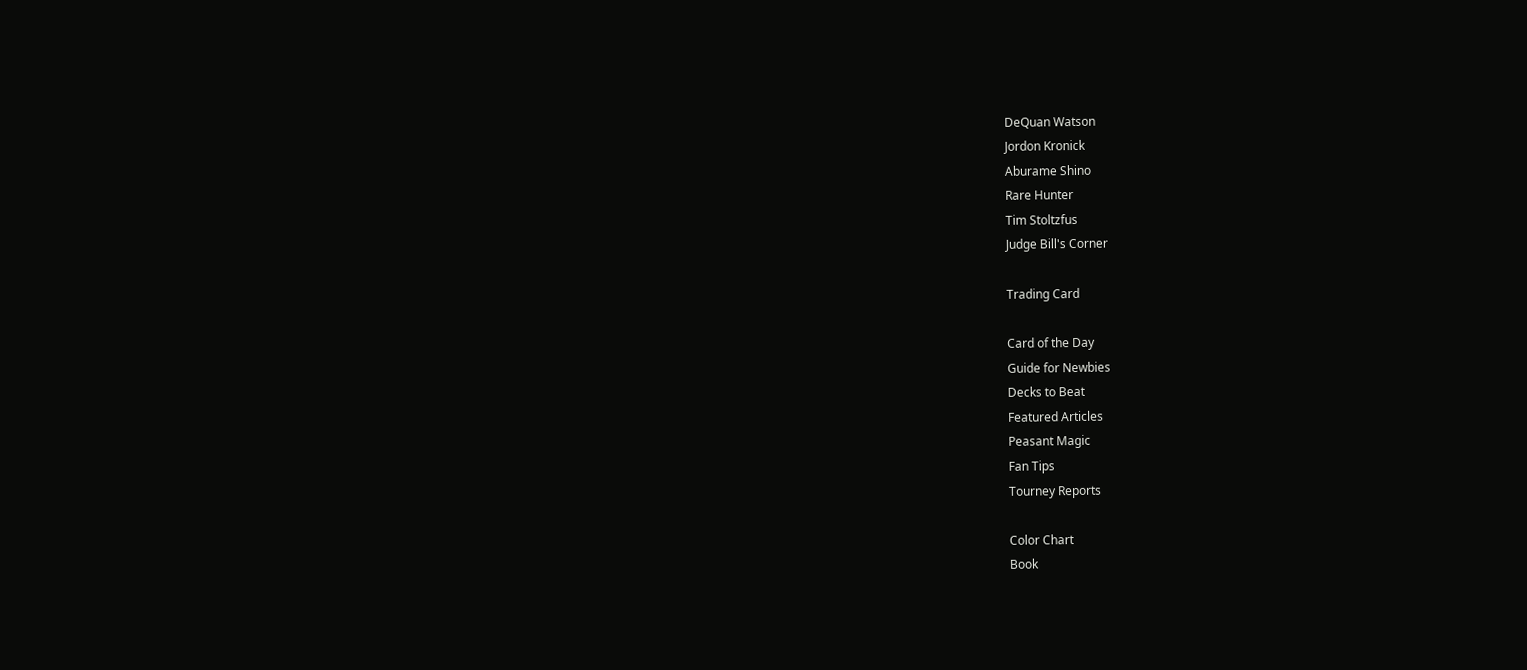DeQuan Watson
Jordon Kronick
Aburame Shino
Rare Hunter
Tim Stoltzfus
Judge Bill's Corner

Trading Card

Card of the Day
Guide for Newbies
Decks to Beat
Featured Articles
Peasant Magic
Fan Tips
Tourney Reports

Color Chart
Book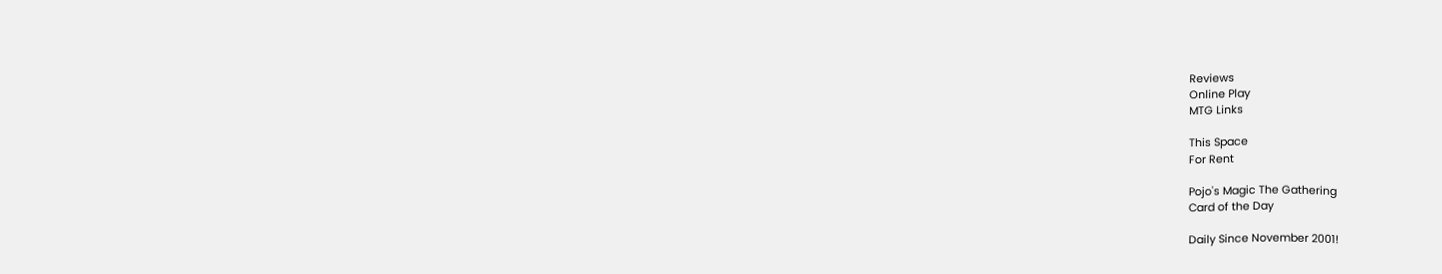Reviews
Online Play
MTG Links

This Space
For Rent

Pojo's Magic The Gathering
Card of the Day

Daily Since November 2001!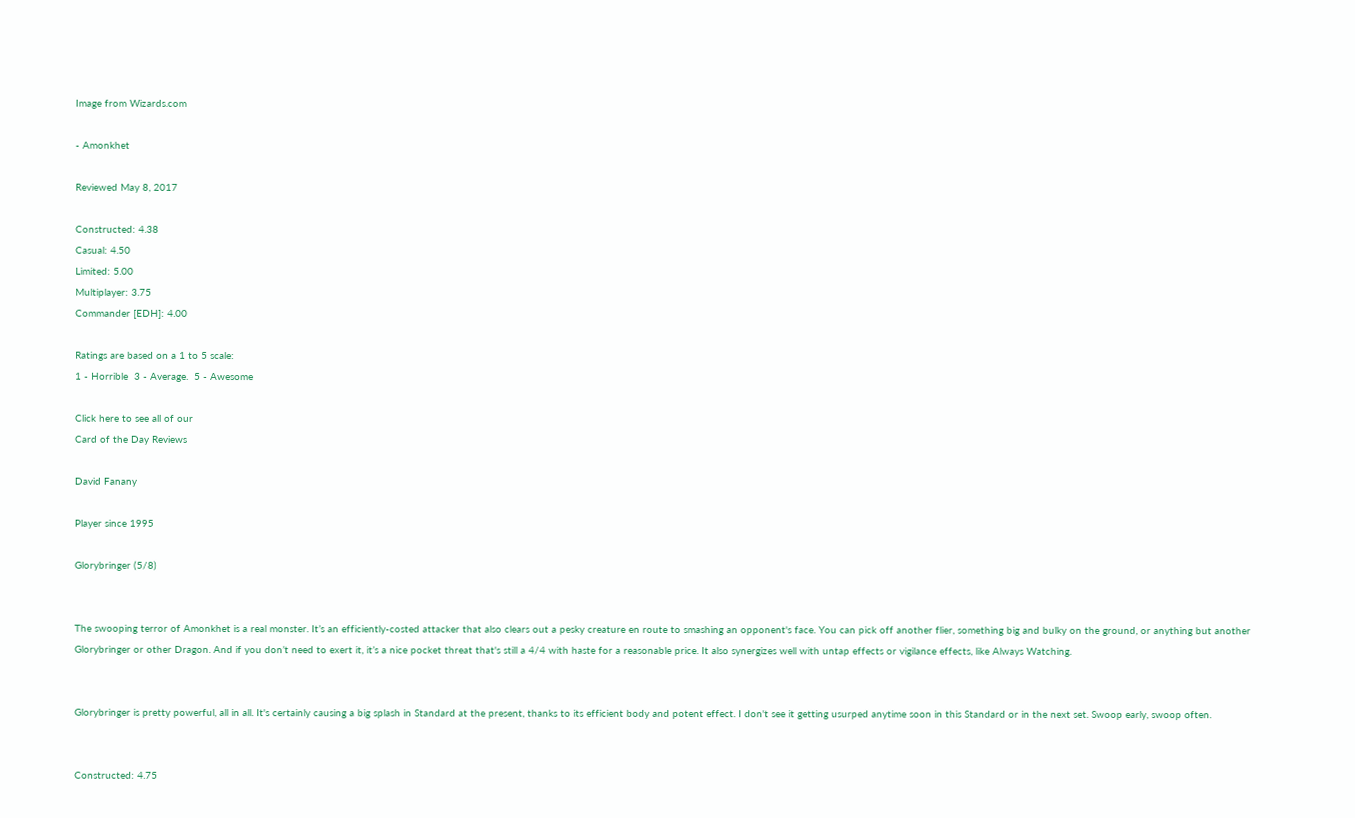Image from Wizards.com

- Amonkhet

Reviewed May 8, 2017

Constructed: 4.38
Casual: 4.50
Limited: 5.00
Multiplayer: 3.75
Commander [EDH]: 4.00

Ratings are based on a 1 to 5 scale:
1 - Horrible  3 - Average.  5 - Awesome

Click here to see all of our
Card of the Day Reviews

David Fanany

Player since 1995

Glorybringer (5/8)


The swooping terror of Amonkhet is a real monster. It’s an efficiently-costed attacker that also clears out a pesky creature en route to smashing an opponent's face. You can pick off another flier, something big and bulky on the ground, or anything but another Glorybringer or other Dragon. And if you don’t need to exert it, it’s a nice pocket threat that's still a 4/4 with haste for a reasonable price. It also synergizes well with untap effects or vigilance effects, like Always Watching.


Glorybringer is pretty powerful, all in all. It's certainly causing a big splash in Standard at the present, thanks to its efficient body and potent effect. I don't see it getting usurped anytime soon in this Standard or in the next set. Swoop early, swoop often.


Constructed: 4.75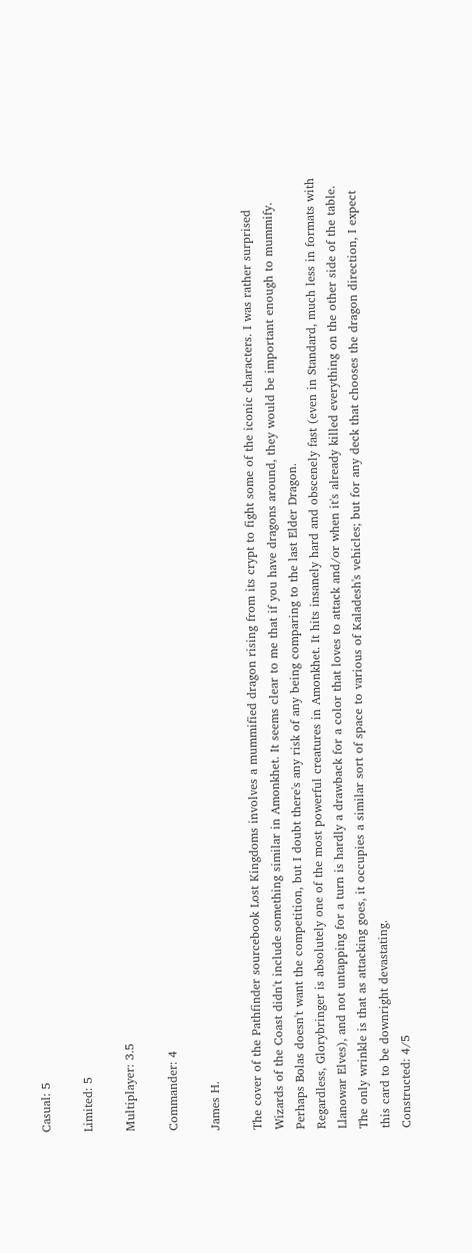Casual: 5

Limited: 5

Multiplayer: 3.5

Commander: 4

James H.

The cover of the Pathfinder sourcebook Lost Kingdoms involves a mummified dragon rising from its crypt to fight some of the iconic characters. I was rather surprised Wizards of the Coast didn't include something similar in Amonkhet. It seems clear to me that if you have dragons around, they would be important enough to mummify. Perhaps Bolas doesn't want the competition, but I doubt there's any risk of any being comparing to the last Elder Dragon.
Regardless, Glorybringer is absolutely one of the most powerful creatures in Amonkhet. It hits insanely hard and obscenely fast (even in Standard, much less in formats with Llanowar Elves), and not untapping for a turn is hardly a drawback for a color that loves to attack and/or when it's already killed everything on the other side of the table. The only wrinkle is that as attacking goes, it occupies a similar sort of space to various of Kaladesh's vehicles; but for any deck that chooses the dragon direction, I expect this card to be downright devastating.
Constructed: 4/5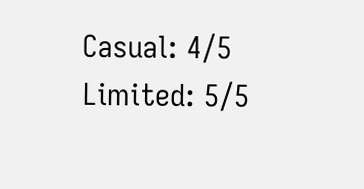Casual: 4/5
Limited: 5/5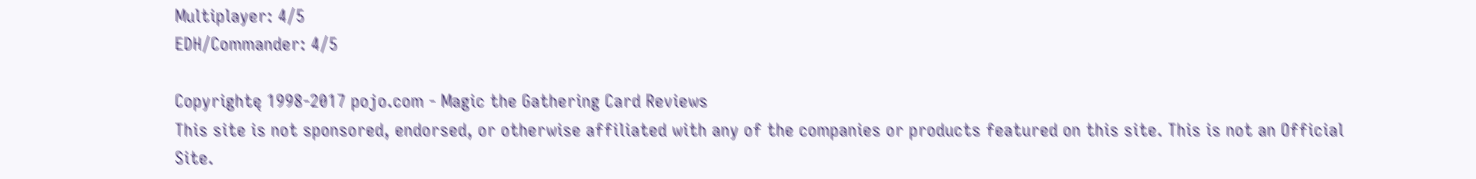Multiplayer: 4/5
EDH/Commander: 4/5

Copyrightę 1998-2017 pojo.com - Magic the Gathering Card Reviews
This site is not sponsored, endorsed, or otherwise affiliated with any of the companies or products featured on this site. This is not an Official Site.